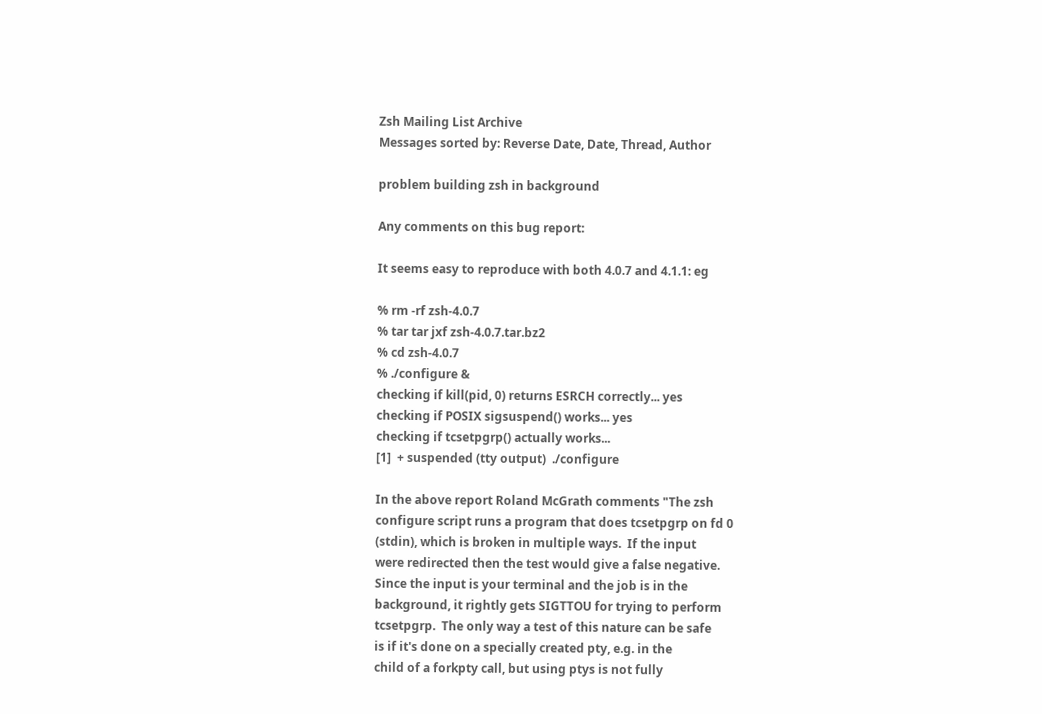Zsh Mailing List Archive
Messages sorted by: Reverse Date, Date, Thread, Author

problem building zsh in background

Any comments on this bug report:

It seems easy to reproduce with both 4.0.7 and 4.1.1: eg

% rm -rf zsh-4.0.7
% tar tar jxf zsh-4.0.7.tar.bz2
% cd zsh-4.0.7
% ./configure &
checking if kill(pid, 0) returns ESRCH correctly... yes
checking if POSIX sigsuspend() works... yes
checking if tcsetpgrp() actually works...
[1]  + suspended (tty output)  ./configure

In the above report Roland McGrath comments "The zsh
configure script runs a program that does tcsetpgrp on fd 0
(stdin), which is broken in multiple ways.  If the input
were redirected then the test would give a false negative.
Since the input is your terminal and the job is in the
background, it rightly gets SIGTTOU for trying to perform
tcsetpgrp.  The only way a test of this nature can be safe
is if it's done on a specially created pty, e.g. in the
child of a forkpty call, but using ptys is not fully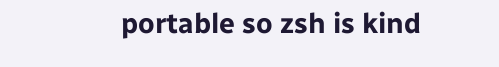portable so zsh is kind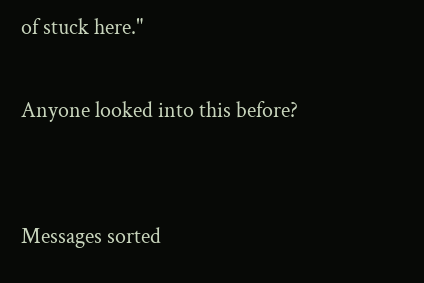of stuck here."

Anyone looked into this before?


Messages sorted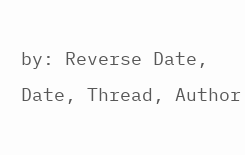by: Reverse Date, Date, Thread, Author